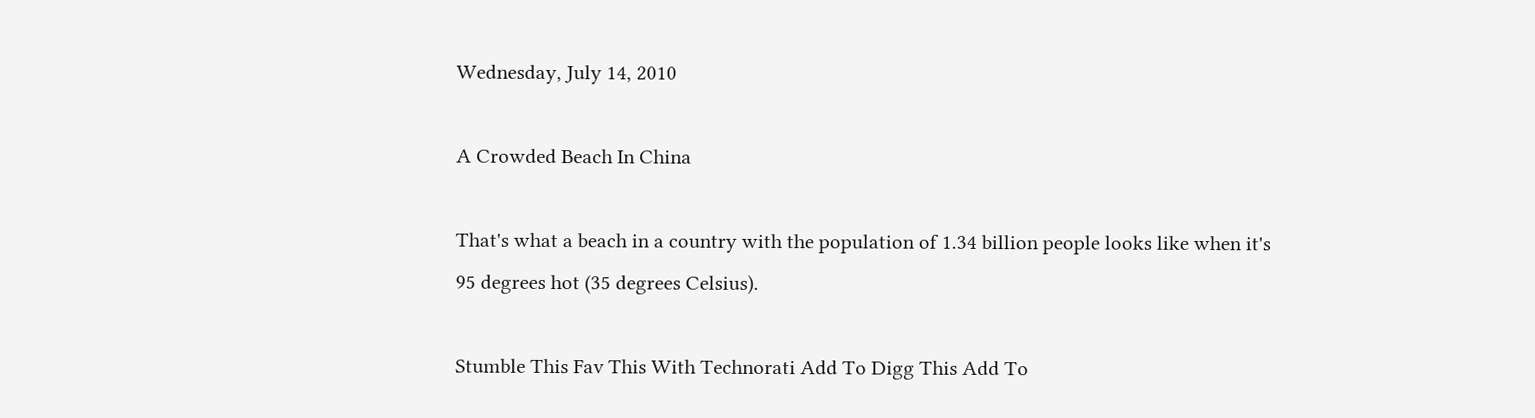Wednesday, July 14, 2010

A Crowded Beach In China

That's what a beach in a country with the population of 1.34 billion people looks like when it's 95 degrees hot (35 degrees Celsius).

Stumble This Fav This With Technorati Add To Digg This Add To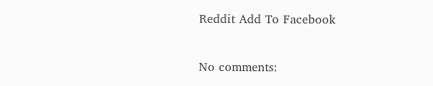Reddit Add To Facebook

No comments: